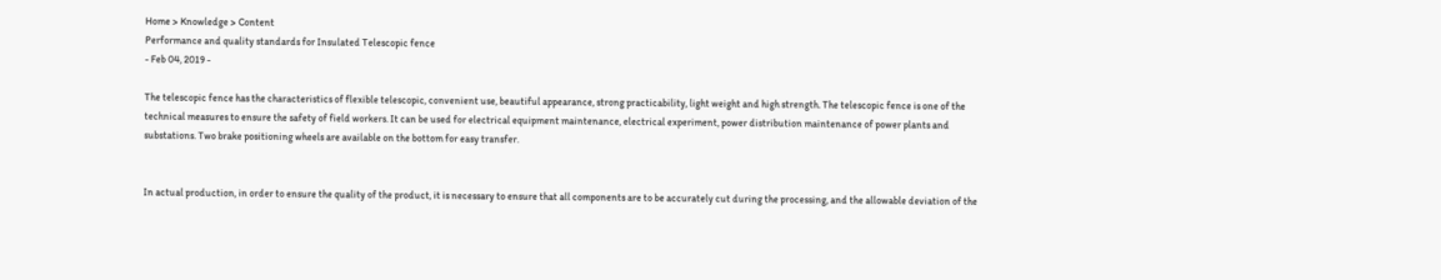Home > Knowledge > Content
Performance and quality standards for Insulated Telescopic fence
- Feb 04, 2019 -

The telescopic fence has the characteristics of flexible telescopic, convenient use, beautiful appearance, strong practicability, light weight and high strength. The telescopic fence is one of the technical measures to ensure the safety of field workers. It can be used for electrical equipment maintenance, electrical experiment, power distribution maintenance of power plants and substations. Two brake positioning wheels are available on the bottom for easy transfer.


In actual production, in order to ensure the quality of the product, it is necessary to ensure that all components are to be accurately cut during the processing, and the allowable deviation of the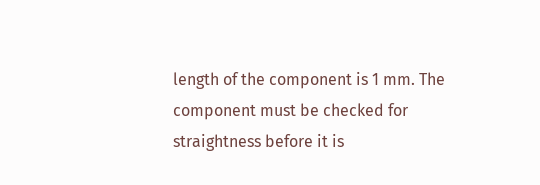length of the component is 1 mm. The component must be checked for straightness before it is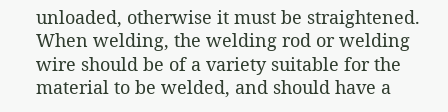unloaded, otherwise it must be straightened. When welding, the welding rod or welding wire should be of a variety suitable for the material to be welded, and should have a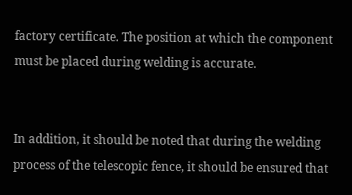factory certificate. The position at which the component must be placed during welding is accurate.


In addition, it should be noted that during the welding process of the telescopic fence, it should be ensured that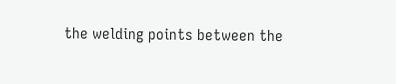the welding points between the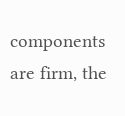components are firm, the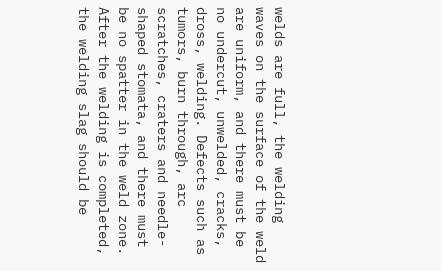welds are full, the welding waves on the surface of the weld are uniform, and there must be no undercut, unwelded, cracks, dross, welding. Defects such as tumors, burn through, arc scratches, craters and needle-shaped stomata, and there must be no spatter in the weld zone. After the welding is completed, the welding slag should be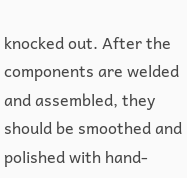knocked out. After the components are welded and assembled, they should be smoothed and polished with hand-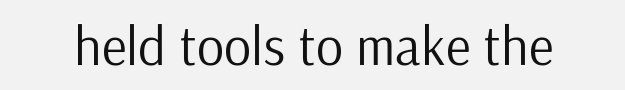held tools to make the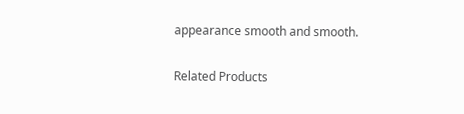appearance smooth and smooth.

Related Products